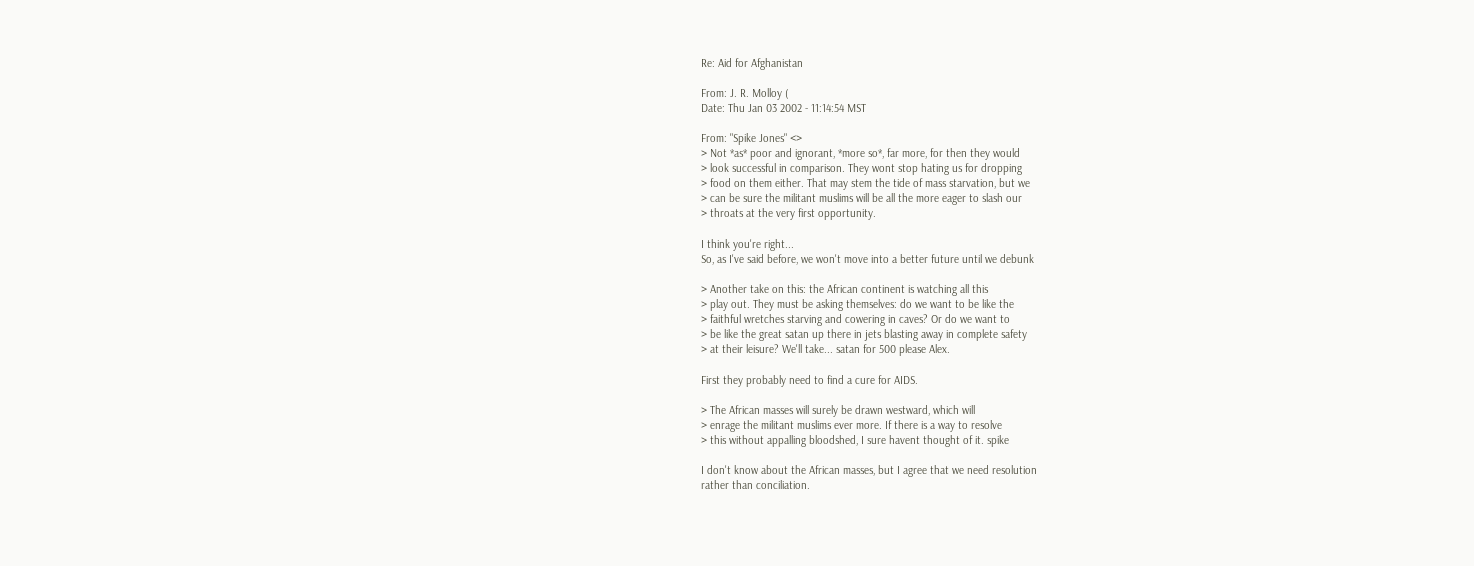Re: Aid for Afghanistan

From: J. R. Molloy (
Date: Thu Jan 03 2002 - 11:14:54 MST

From: "Spike Jones" <>
> Not *as* poor and ignorant, *more so*, far more, for then they would
> look successful in comparison. They wont stop hating us for dropping
> food on them either. That may stem the tide of mass starvation, but we
> can be sure the militant muslims will be all the more eager to slash our
> throats at the very first opportunity.

I think you're right...
So, as I've said before, we won't move into a better future until we debunk

> Another take on this: the African continent is watching all this
> play out. They must be asking themselves: do we want to be like the
> faithful wretches starving and cowering in caves? Or do we want to
> be like the great satan up there in jets blasting away in complete safety
> at their leisure? We'll take... satan for 500 please Alex.

First they probably need to find a cure for AIDS.

> The African masses will surely be drawn westward, which will
> enrage the militant muslims ever more. If there is a way to resolve
> this without appalling bloodshed, I sure havent thought of it. spike

I don't know about the African masses, but I agree that we need resolution
rather than conciliation.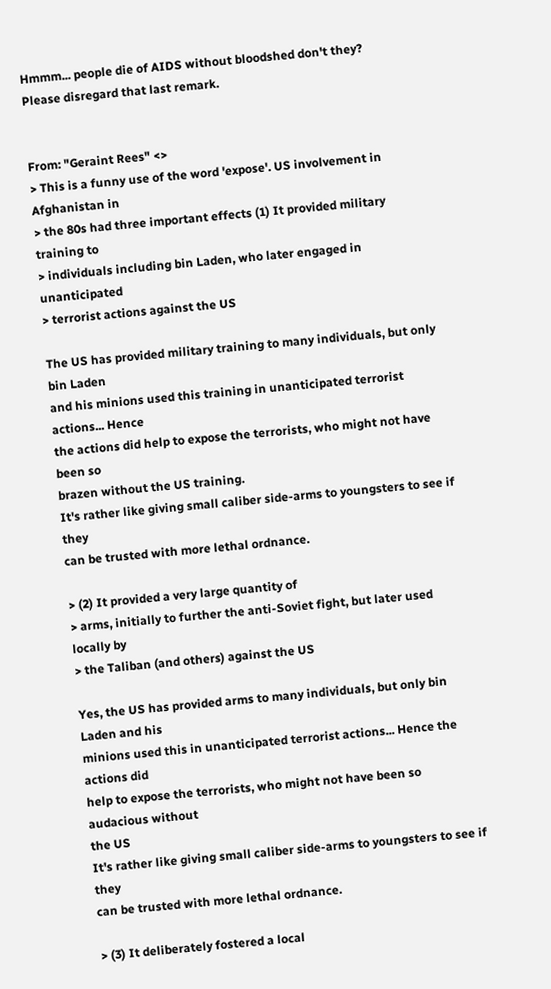Hmmm... people die of AIDS without bloodshed don't they?
Please disregard that last remark.


From: "Geraint Rees" <>
> This is a funny use of the word 'expose'. US involvement in Afghanistan in
> the 80s had three important effects (1) It provided military training to
> individuals including bin Laden, who later engaged in unanticipated
> terrorist actions against the US

The US has provided military training to many individuals, but only bin Laden
and his minions used this training in unanticipated terrorist actions... Hence
the actions did help to expose the terrorists, who might not have been so
brazen without the US training.
It's rather like giving small caliber side-arms to youngsters to see if they
can be trusted with more lethal ordnance.

> (2) It provided a very large quantity of
> arms, initially to further the anti-Soviet fight, but later used locally by
> the Taliban (and others) against the US

Yes, the US has provided arms to many individuals, but only bin Laden and his
minions used this in unanticipated terrorist actions... Hence the actions did
help to expose the terrorists, who might not have been so audacious without
the US
It's rather like giving small caliber side-arms to youngsters to see if they
can be trusted with more lethal ordnance.

> (3) It deliberately fostered a local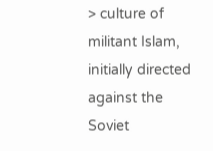> culture of militant Islam, initially directed against the Soviet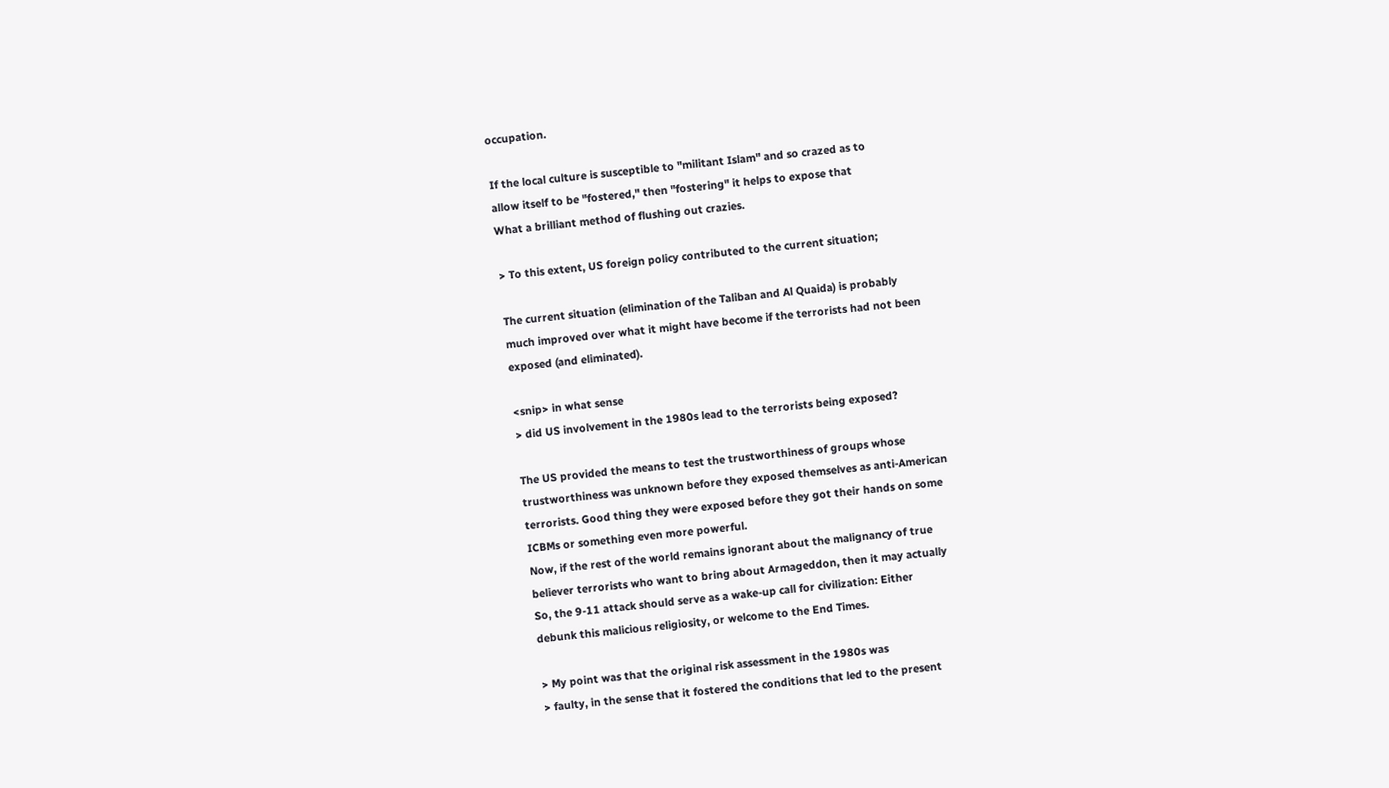occupation.

If the local culture is susceptible to "militant Islam" and so crazed as to
allow itself to be "fostered," then "fostering" it helps to expose that
What a brilliant method of flushing out crazies.

> To this extent, US foreign policy contributed to the current situation;

The current situation (elimination of the Taliban and Al Quaida) is probably
much improved over what it might have become if the terrorists had not been
exposed (and eliminated).

<snip> in what sense
> did US involvement in the 1980s lead to the terrorists being exposed?

The US provided the means to test the trustworthiness of groups whose
trustworthiness was unknown before they exposed themselves as anti-American
terrorists. Good thing they were exposed before they got their hands on some
ICBMs or something even more powerful.
Now, if the rest of the world remains ignorant about the malignancy of true
believer terrorists who want to bring about Armageddon, then it may actually
So, the 9-11 attack should serve as a wake-up call for civilization: Either
debunk this malicious religiosity, or welcome to the End Times.

> My point was that the original risk assessment in the 1980s was
> faulty, in the sense that it fostered the conditions that led to the present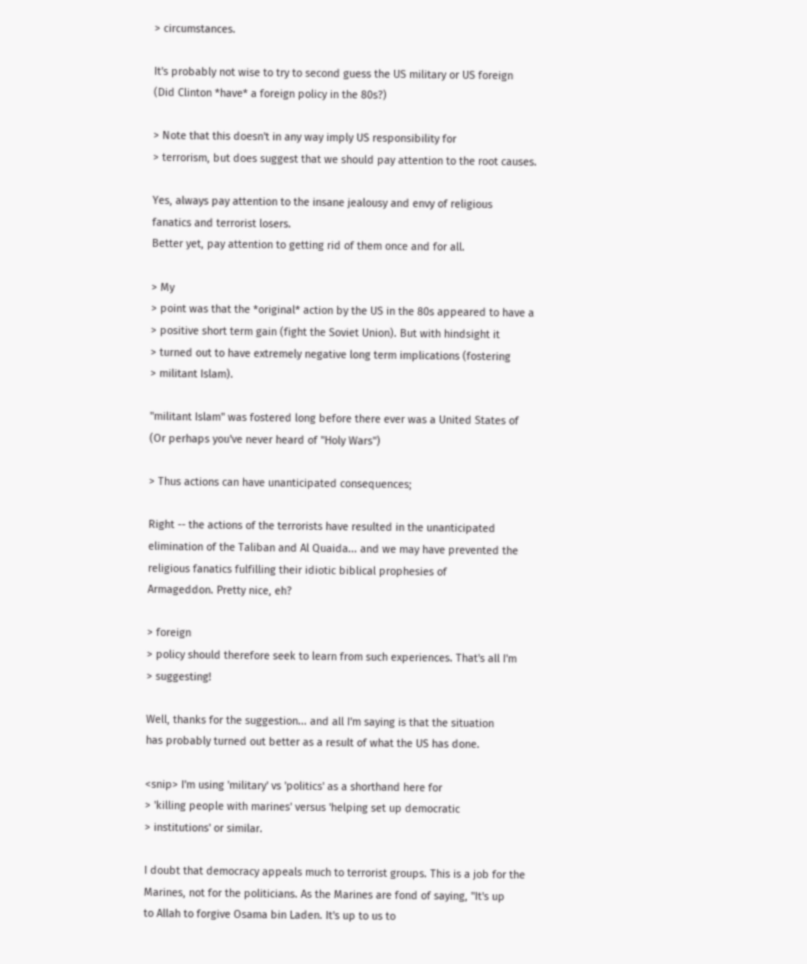> circumstances.

It's probably not wise to try to second guess the US military or US foreign
(Did Clinton *have* a foreign policy in the 80s?)

> Note that this doesn't in any way imply US responsibility for
> terrorism, but does suggest that we should pay attention to the root causes.

Yes, always pay attention to the insane jealousy and envy of religious
fanatics and terrorist losers.
Better yet, pay attention to getting rid of them once and for all.

> My
> point was that the *original* action by the US in the 80s appeared to have a
> positive short term gain (fight the Soviet Union). But with hindsight it
> turned out to have extremely negative long term implications (fostering
> militant Islam).

"militant Islam" was fostered long before there ever was a United States of
(Or perhaps you've never heard of "Holy Wars")

> Thus actions can have unanticipated consequences;

Right -- the actions of the terrorists have resulted in the unanticipated
elimination of the Taliban and Al Quaida... and we may have prevented the
religious fanatics fulfilling their idiotic biblical prophesies of
Armageddon. Pretty nice, eh?

> foreign
> policy should therefore seek to learn from such experiences. That's all I'm
> suggesting!

Well, thanks for the suggestion... and all I'm saying is that the situation
has probably turned out better as a result of what the US has done.

<snip> I'm using 'military' vs 'politics' as a shorthand here for
> 'killing people with marines' versus 'helping set up democratic
> institutions' or similar.

I doubt that democracy appeals much to terrorist groups. This is a job for the
Marines, not for the politicians. As the Marines are fond of saying, "It's up
to Allah to forgive Osama bin Laden. It's up to us to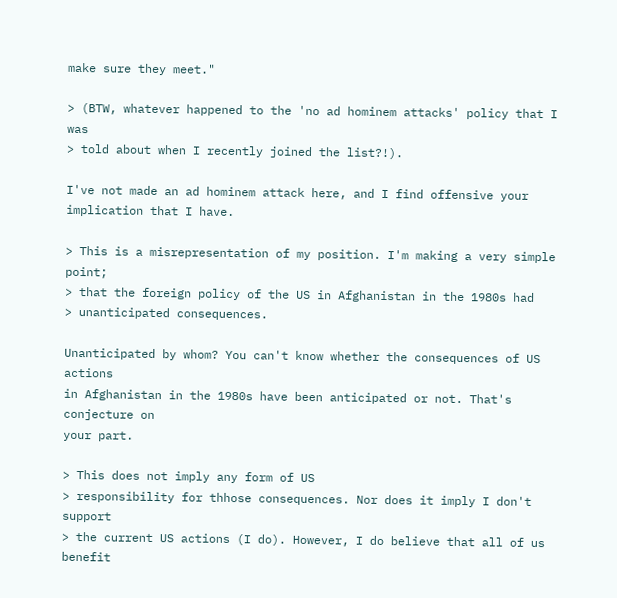make sure they meet."

> (BTW, whatever happened to the 'no ad hominem attacks' policy that I was
> told about when I recently joined the list?!).

I've not made an ad hominem attack here, and I find offensive your
implication that I have.

> This is a misrepresentation of my position. I'm making a very simple point;
> that the foreign policy of the US in Afghanistan in the 1980s had
> unanticipated consequences.

Unanticipated by whom? You can't know whether the consequences of US actions
in Afghanistan in the 1980s have been anticipated or not. That's conjecture on
your part.

> This does not imply any form of US
> responsibility for thhose consequences. Nor does it imply I don't support
> the current US actions (I do). However, I do believe that all of us benefit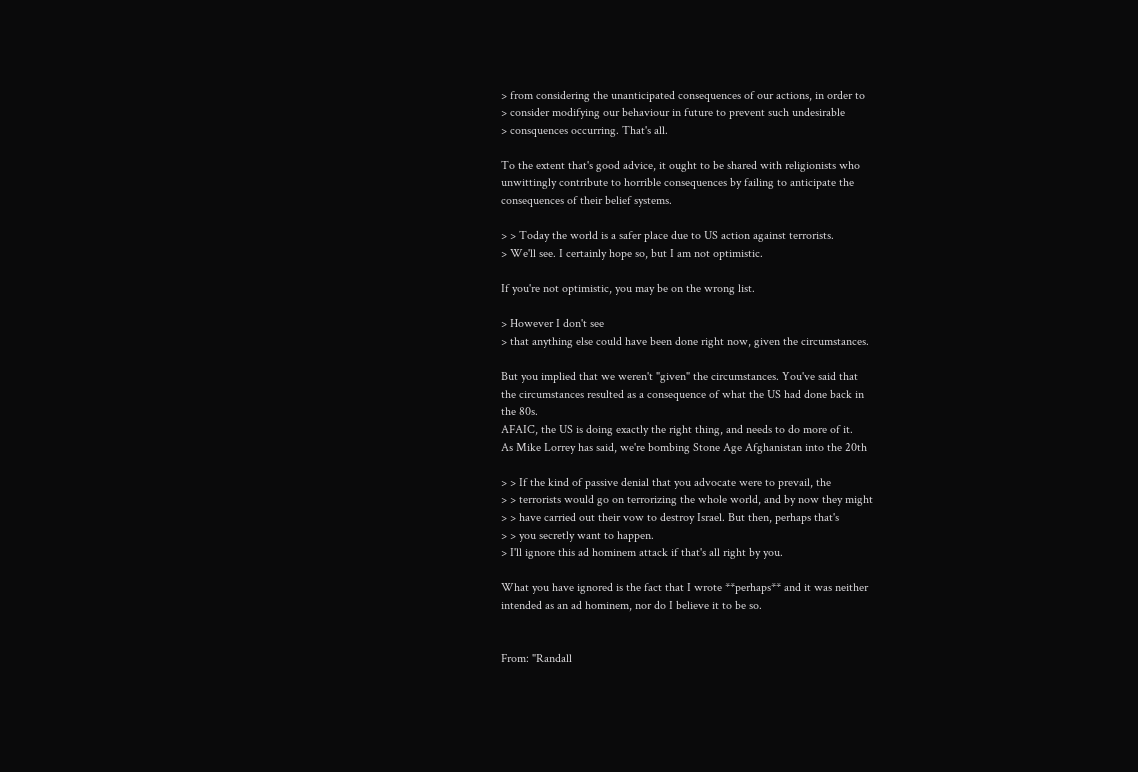> from considering the unanticipated consequences of our actions, in order to
> consider modifying our behaviour in future to prevent such undesirable
> consquences occurring. That's all.

To the extent that's good advice, it ought to be shared with religionists who
unwittingly contribute to horrible consequences by failing to anticipate the
consequences of their belief systems.

> > Today the world is a safer place due to US action against terrorists.
> We'll see. I certainly hope so, but I am not optimistic.

If you're not optimistic, you may be on the wrong list.

> However I don't see
> that anything else could have been done right now, given the circumstances.

But you implied that we weren't "given" the circumstances. You've said that
the circumstances resulted as a consequence of what the US had done back in
the 80s.
AFAIC, the US is doing exactly the right thing, and needs to do more of it.
As Mike Lorrey has said, we're bombing Stone Age Afghanistan into the 20th

> > If the kind of passive denial that you advocate were to prevail, the
> > terrorists would go on terrorizing the whole world, and by now they might
> > have carried out their vow to destroy Israel. But then, perhaps that's
> > you secretly want to happen.
> I'll ignore this ad hominem attack if that's all right by you.

What you have ignored is the fact that I wrote **perhaps** and it was neither
intended as an ad hominem, nor do I believe it to be so.


From: "Randall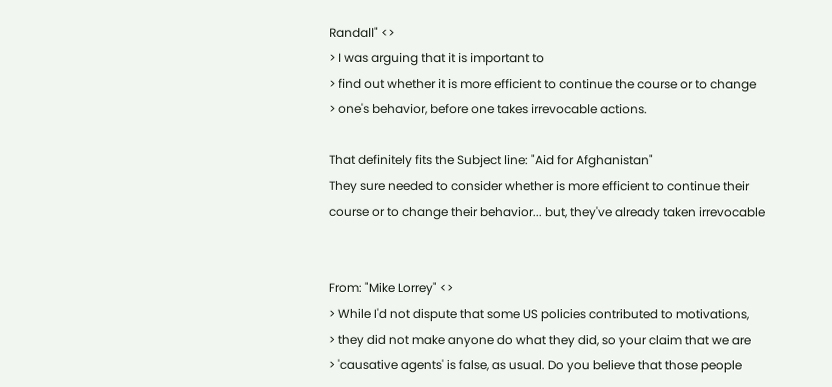Randall" <>
> I was arguing that it is important to
> find out whether it is more efficient to continue the course or to change
> one's behavior, before one takes irrevocable actions.

That definitely fits the Subject line: "Aid for Afghanistan"
They sure needed to consider whether is more efficient to continue their
course or to change their behavior... but, they've already taken irrevocable


From: "Mike Lorrey" <>
> While I'd not dispute that some US policies contributed to motivations,
> they did not make anyone do what they did, so your claim that we are
> 'causative agents' is false, as usual. Do you believe that those people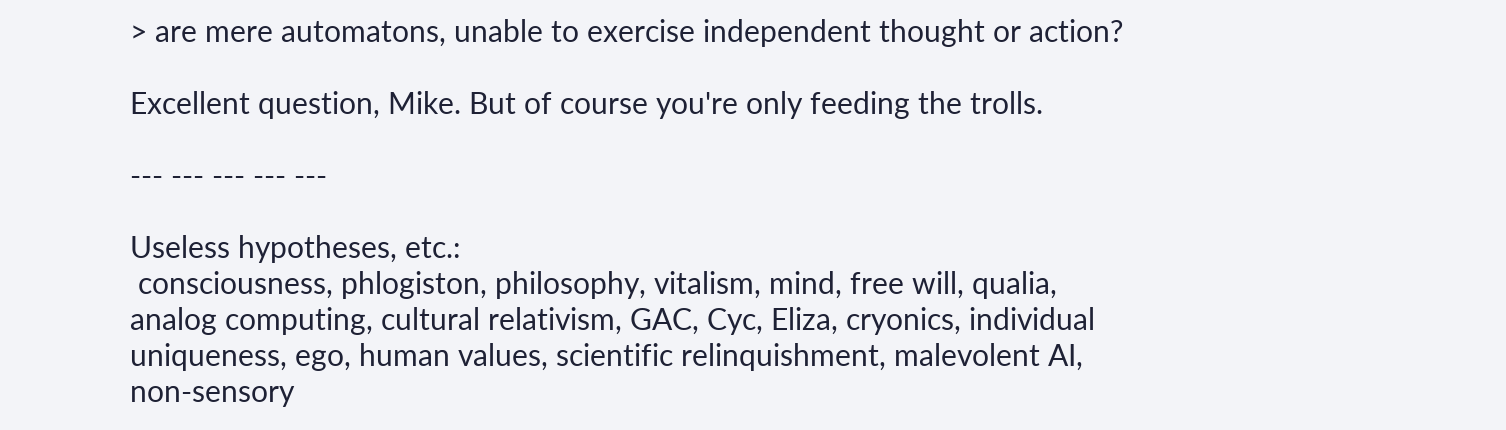> are mere automatons, unable to exercise independent thought or action?

Excellent question, Mike. But of course you're only feeding the trolls.

--- --- --- --- ---

Useless hypotheses, etc.:
 consciousness, phlogiston, philosophy, vitalism, mind, free will, qualia,
analog computing, cultural relativism, GAC, Cyc, Eliza, cryonics, individual
uniqueness, ego, human values, scientific relinquishment, malevolent AI,
non-sensory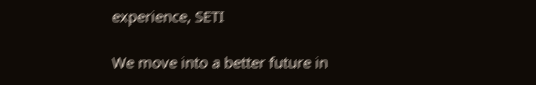experience, SETI

We move into a better future in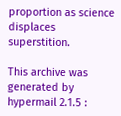proportion as science displaces superstition.

This archive was generated by hypermail 2.1.5 :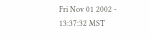Fri Nov 01 2002 - 13:37:32 MST